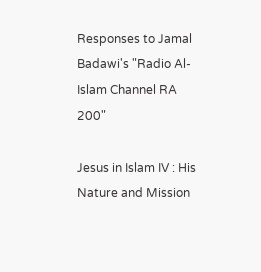Responses to Jamal Badawi's "Radio Al-Islam Channel RA 200"

Jesus in Islam IV : His Nature and Mission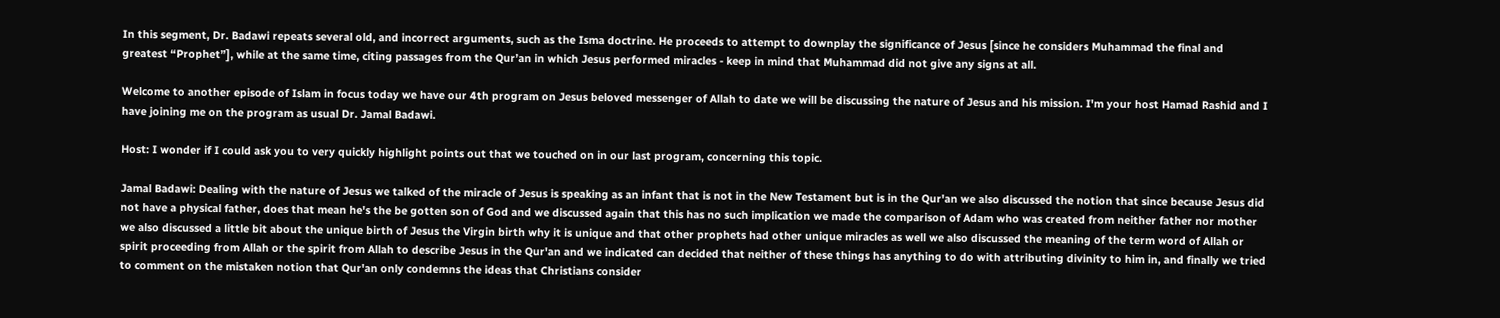In this segment, Dr. Badawi repeats several old, and incorrect arguments, such as the Isma doctrine. He proceeds to attempt to downplay the significance of Jesus [since he considers Muhammad the final and greatest “Prophet”], while at the same time, citing passages from the Qur’an in which Jesus performed miracles - keep in mind that Muhammad did not give any signs at all.

Welcome to another episode of Islam in focus today we have our 4th program on Jesus beloved messenger of Allah to date we will be discussing the nature of Jesus and his mission. I'm your host Hamad Rashid and I have joining me on the program as usual Dr. Jamal Badawi.

Host: I wonder if I could ask you to very quickly highlight points out that we touched on in our last program, concerning this topic.

Jamal Badawi: Dealing with the nature of Jesus we talked of the miracle of Jesus is speaking as an infant that is not in the New Testament but is in the Qur'an we also discussed the notion that since because Jesus did not have a physical father, does that mean he's the be gotten son of God and we discussed again that this has no such implication we made the comparison of Adam who was created from neither father nor mother we also discussed a little bit about the unique birth of Jesus the Virgin birth why it is unique and that other prophets had other unique miracles as well we also discussed the meaning of the term word of Allah or spirit proceeding from Allah or the spirit from Allah to describe Jesus in the Qur'an and we indicated can decided that neither of these things has anything to do with attributing divinity to him in, and finally we tried to comment on the mistaken notion that Qur'an only condemns the ideas that Christians consider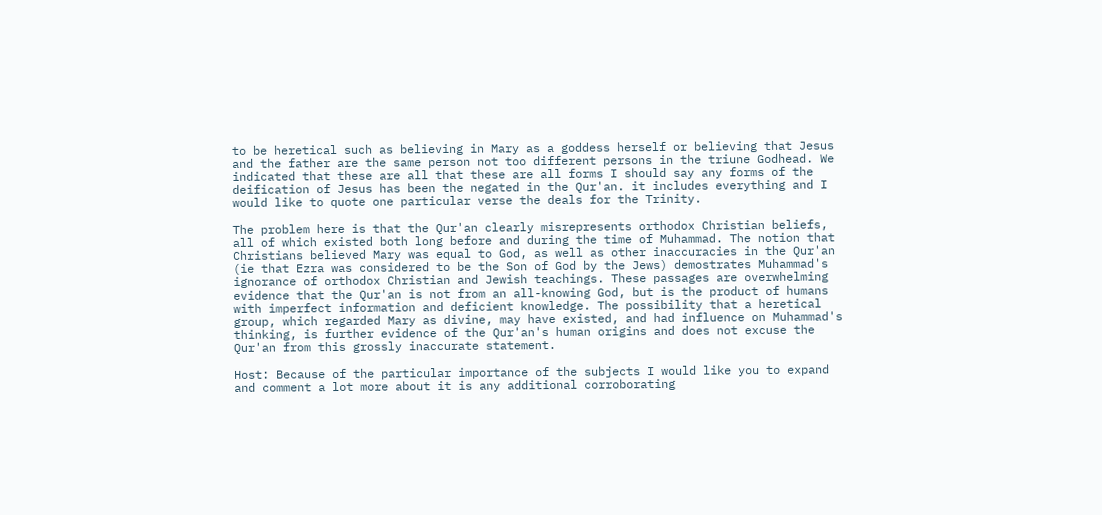to be heretical such as believing in Mary as a goddess herself or believing that Jesus and the father are the same person not too different persons in the triune Godhead. We indicated that these are all that these are all forms I should say any forms of the deification of Jesus has been the negated in the Qur'an. it includes everything and I would like to quote one particular verse the deals for the Trinity.

The problem here is that the Qur'an clearly misrepresents orthodox Christian beliefs, all of which existed both long before and during the time of Muhammad. The notion that Christians believed Mary was equal to God, as well as other inaccuracies in the Qur'an (ie that Ezra was considered to be the Son of God by the Jews) demostrates Muhammad's ignorance of orthodox Christian and Jewish teachings. These passages are overwhelming evidence that the Qur'an is not from an all-knowing God, but is the product of humans with imperfect information and deficient knowledge. The possibility that a heretical group, which regarded Mary as divine, may have existed, and had influence on Muhammad's thinking, is further evidence of the Qur'an's human origins and does not excuse the Qur'an from this grossly inaccurate statement.

Host: Because of the particular importance of the subjects I would like you to expand and comment a lot more about it is any additional corroborating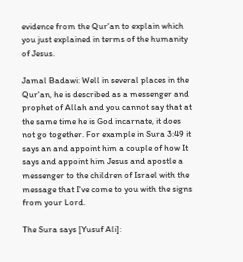evidence from the Qur'an to explain which you just explained in terms of the humanity of Jesus.

Jamal Badawi: Well in several places in the Qur'an, he is described as a messenger and prophet of Allah and you cannot say that at the same time he is God incarnate, it does not go together. For example in Sura 3:49 it says an and appoint him a couple of how It says and appoint him Jesus and apostle a messenger to the children of Israel with the message that I've come to you with the signs from your Lord.

The Sura says [Yusuf Ali]: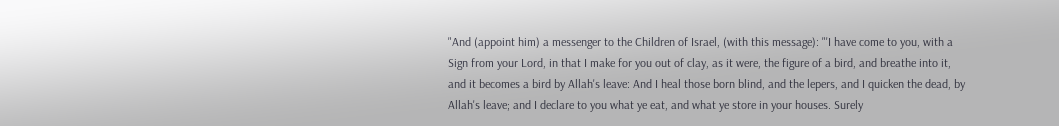"And (appoint him) a messenger to the Children of Israel, (with this message): "'I have come to you, with a Sign from your Lord, in that I make for you out of clay, as it were, the figure of a bird, and breathe into it, and it becomes a bird by Allah's leave: And I heal those born blind, and the lepers, and I quicken the dead, by Allah's leave; and I declare to you what ye eat, and what ye store in your houses. Surely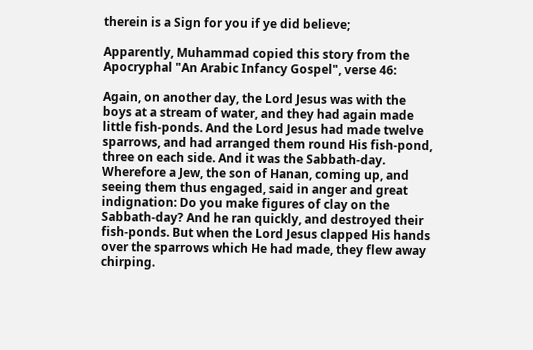therein is a Sign for you if ye did believe;

Apparently, Muhammad copied this story from the Apocryphal "An Arabic Infancy Gospel", verse 46:

Again, on another day, the Lord Jesus was with the boys at a stream of water, and they had again made little fish-ponds. And the Lord Jesus had made twelve sparrows, and had arranged them round His fish-pond, three on each side. And it was the Sabbath-day. Wherefore a Jew, the son of Hanan, coming up, and seeing them thus engaged, said in anger and great indignation: Do you make figures of clay on the Sabbath-day? And he ran quickly, and destroyed their fish-ponds. But when the Lord Jesus clapped His hands over the sparrows which He had made, they flew away chirping.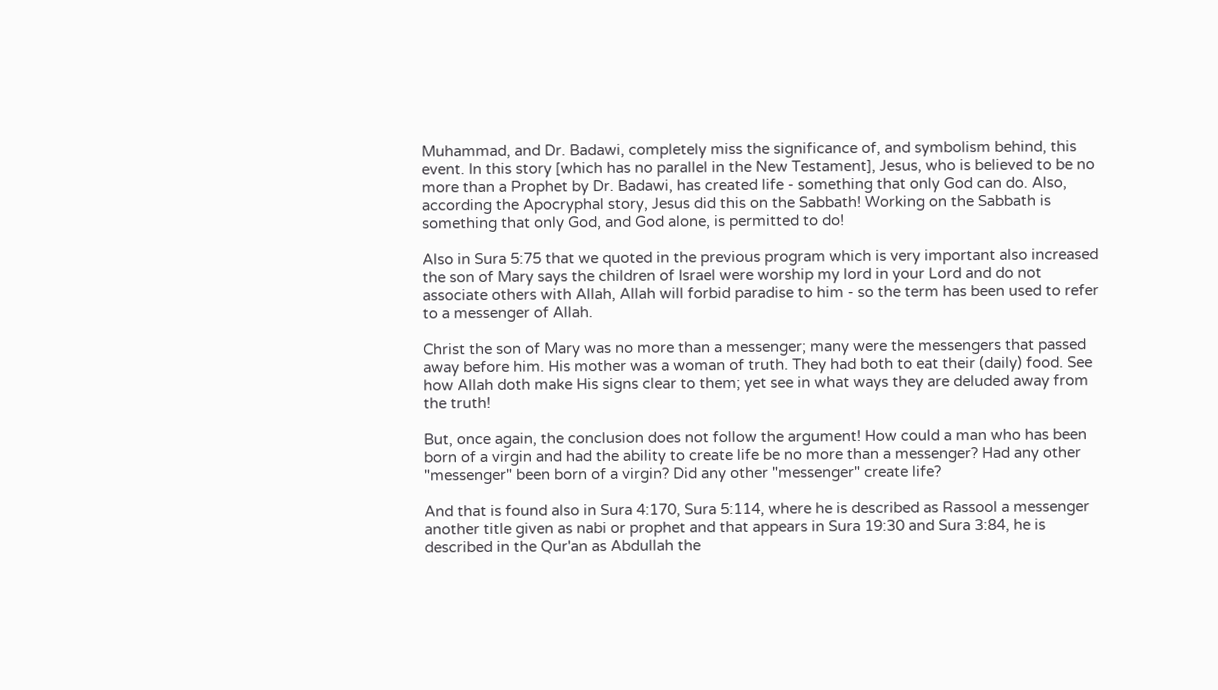Muhammad, and Dr. Badawi, completely miss the significance of, and symbolism behind, this event. In this story [which has no parallel in the New Testament], Jesus, who is believed to be no more than a Prophet by Dr. Badawi, has created life - something that only God can do. Also, according the Apocryphal story, Jesus did this on the Sabbath! Working on the Sabbath is something that only God, and God alone, is permitted to do!

Also in Sura 5:75 that we quoted in the previous program which is very important also increased the son of Mary says the children of Israel were worship my lord in your Lord and do not associate others with Allah, Allah will forbid paradise to him - so the term has been used to refer to a messenger of Allah.

Christ the son of Mary was no more than a messenger; many were the messengers that passed away before him. His mother was a woman of truth. They had both to eat their (daily) food. See how Allah doth make His signs clear to them; yet see in what ways they are deluded away from the truth!

But, once again, the conclusion does not follow the argument! How could a man who has been born of a virgin and had the ability to create life be no more than a messenger? Had any other "messenger" been born of a virgin? Did any other "messenger" create life?

And that is found also in Sura 4:170, Sura 5:114, where he is described as Rassool a messenger another title given as nabi or prophet and that appears in Sura 19:30 and Sura 3:84, he is described in the Qur'an as Abdullah the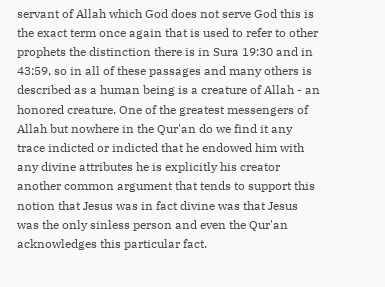servant of Allah which God does not serve God this is the exact term once again that is used to refer to other prophets the distinction there is in Sura 19:30 and in 43:59, so in all of these passages and many others is described as a human being is a creature of Allah - an honored creature. One of the greatest messengers of Allah but nowhere in the Qur'an do we find it any trace indicted or indicted that he endowed him with any divine attributes he is explicitly his creator another common argument that tends to support this notion that Jesus was in fact divine was that Jesus was the only sinless person and even the Qur'an acknowledges this particular fact.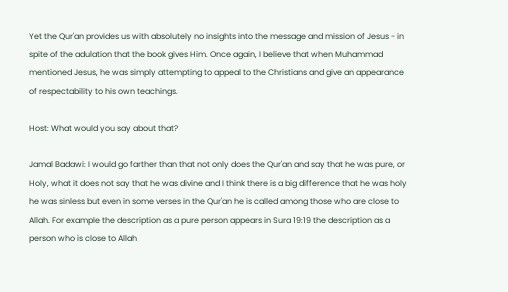Yet the Qur'an provides us with absolutely no insights into the message and mission of Jesus - in spite of the adulation that the book gives Him. Once again, I believe that when Muhammad mentioned Jesus, he was simply attempting to appeal to the Christians and give an appearance of respectability to his own teachings.

Host: What would you say about that?

Jamal Badawi: I would go farther than that not only does the Qur'an and say that he was pure, or Holy, what it does not say that he was divine and I think there is a big difference that he was holy he was sinless but even in some verses in the Qur'an he is called among those who are close to Allah. For example the description as a pure person appears in Sura 19:19 the description as a person who is close to Allah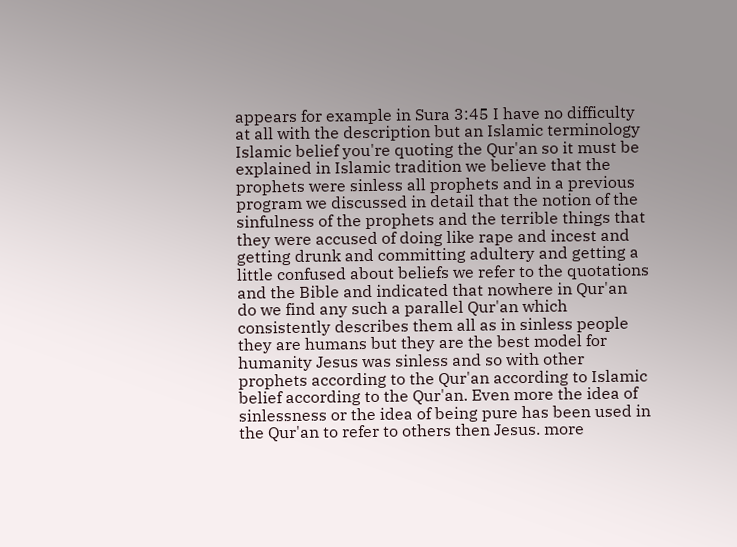appears for example in Sura 3:45 I have no difficulty at all with the description but an Islamic terminology Islamic belief you're quoting the Qur'an so it must be explained in Islamic tradition we believe that the prophets were sinless all prophets and in a previous program we discussed in detail that the notion of the sinfulness of the prophets and the terrible things that they were accused of doing like rape and incest and getting drunk and committing adultery and getting a little confused about beliefs we refer to the quotations and the Bible and indicated that nowhere in Qur'an do we find any such a parallel Qur'an which consistently describes them all as in sinless people they are humans but they are the best model for humanity Jesus was sinless and so with other prophets according to the Qur'an according to Islamic belief according to the Qur'an. Even more the idea of sinlessness or the idea of being pure has been used in the Qur'an to refer to others then Jesus. more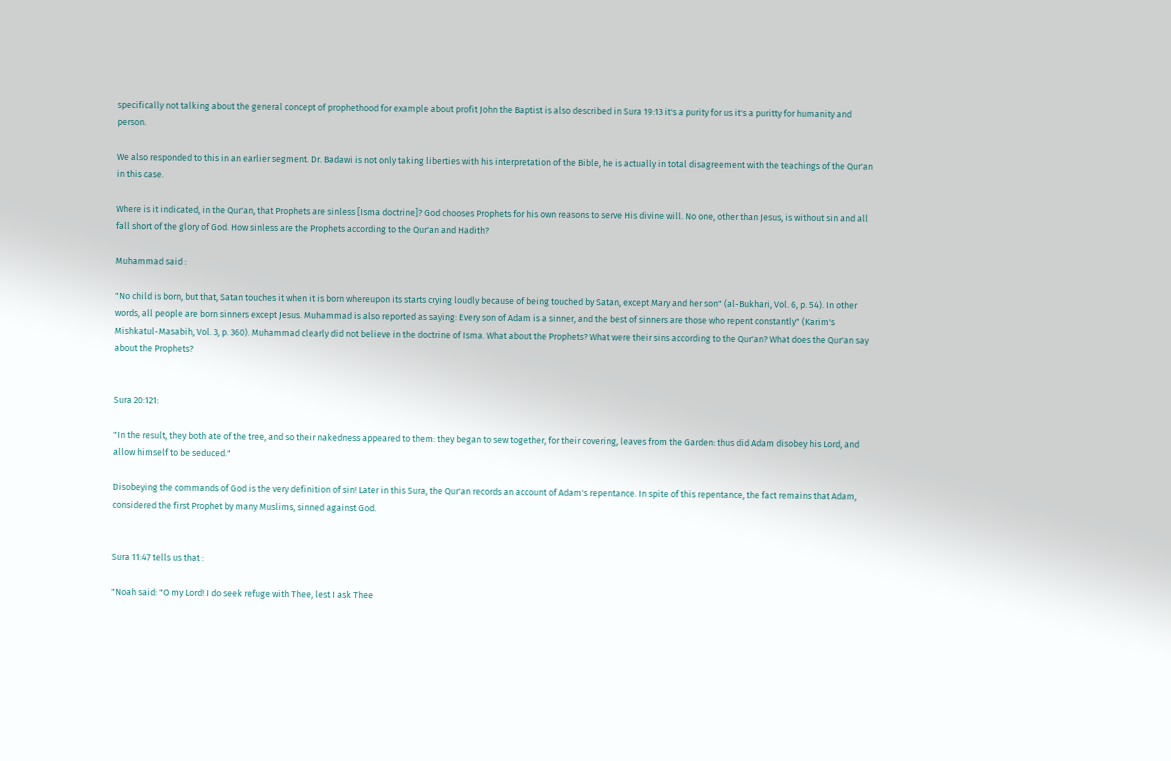specifically not talking about the general concept of prophethood for example about profit John the Baptist is also described in Sura 19:13 it's a purity for us it's a puritty for humanity and person.

We also responded to this in an earlier segment. Dr. Badawi is not only taking liberties with his interpretation of the Bible, he is actually in total disagreement with the teachings of the Qur'an in this case.

Where is it indicated, in the Qur'an, that Prophets are sinless [Isma doctrine]? God chooses Prophets for his own reasons to serve His divine will. No one, other than Jesus, is without sin and all fall short of the glory of God. How sinless are the Prophets according to the Qur'an and Hadith?

Muhammad said :

"No child is born, but that, Satan touches it when it is born whereupon its starts crying loudly because of being touched by Satan, except Mary and her son" (al-Bukhari, Vol. 6, p. 54). In other words, all people are born sinners except Jesus. Muhammad is also reported as saying: Every son of Adam is a sinner, and the best of sinners are those who repent constantly" (Karim's Mishkatul-Masabih, Vol. 3, p. 360). Muhammad clearly did not believe in the doctrine of Isma. What about the Prophets? What were their sins according to the Qur'an? What does the Qur'an say about the Prophets?


Sura 20:121:

"In the result, they both ate of the tree, and so their nakedness appeared to them: they began to sew together, for their covering, leaves from the Garden: thus did Adam disobey his Lord, and allow himself to be seduced."

Disobeying the commands of God is the very definition of sin! Later in this Sura, the Qur'an records an account of Adam's repentance. In spite of this repentance, the fact remains that Adam, considered the first Prophet by many Muslims, sinned against God.


Sura 11:47 tells us that :

"Noah said: "O my Lord! I do seek refuge with Thee, lest I ask Thee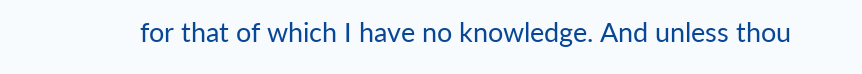for that of which I have no knowledge. And unless thou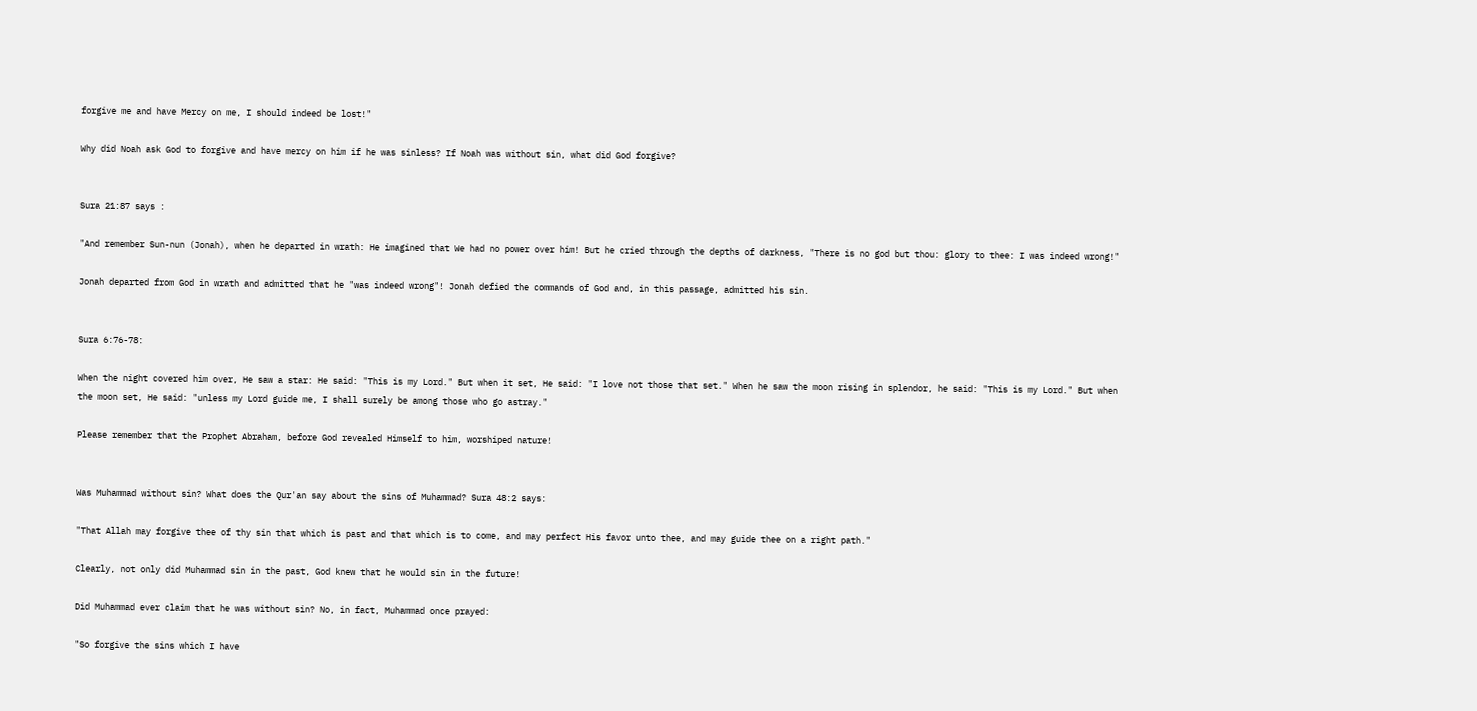forgive me and have Mercy on me, I should indeed be lost!"

Why did Noah ask God to forgive and have mercy on him if he was sinless? If Noah was without sin, what did God forgive?


Sura 21:87 says :

"And remember Sun-nun (Jonah), when he departed in wrath: He imagined that We had no power over him! But he cried through the depths of darkness, "There is no god but thou: glory to thee: I was indeed wrong!"

Jonah departed from God in wrath and admitted that he "was indeed wrong"! Jonah defied the commands of God and, in this passage, admitted his sin.


Sura 6:76-78:

When the night covered him over, He saw a star: He said: "This is my Lord." But when it set, He said: "I love not those that set." When he saw the moon rising in splendor, he said: "This is my Lord." But when the moon set, He said: "unless my Lord guide me, I shall surely be among those who go astray."

Please remember that the Prophet Abraham, before God revealed Himself to him, worshiped nature!


Was Muhammad without sin? What does the Qur'an say about the sins of Muhammad? Sura 48:2 says:

"That Allah may forgive thee of thy sin that which is past and that which is to come, and may perfect His favor unto thee, and may guide thee on a right path."

Clearly, not only did Muhammad sin in the past, God knew that he would sin in the future!

Did Muhammad ever claim that he was without sin? No, in fact, Muhammad once prayed:

"So forgive the sins which I have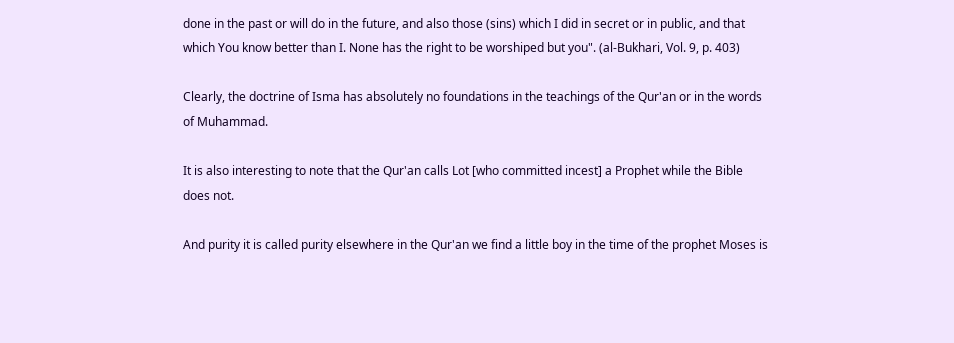done in the past or will do in the future, and also those (sins) which I did in secret or in public, and that which You know better than I. None has the right to be worshiped but you". (al-Bukhari, Vol. 9, p. 403)

Clearly, the doctrine of Isma has absolutely no foundations in the teachings of the Qur'an or in the words of Muhammad.

It is also interesting to note that the Qur'an calls Lot [who committed incest] a Prophet while the Bible does not.

And purity it is called purity elsewhere in the Qur'an we find a little boy in the time of the prophet Moses is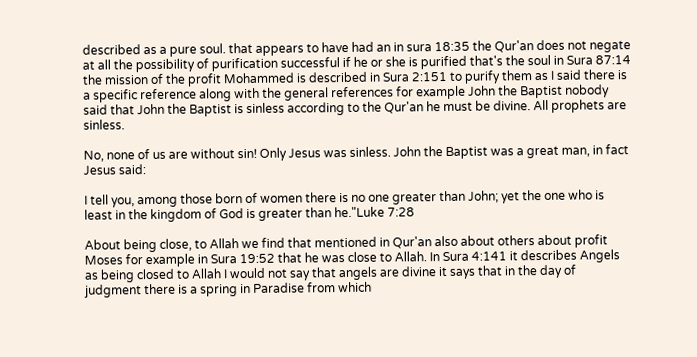described as a pure soul. that appears to have had an in sura 18:35 the Qur'an does not negate at all the possibility of purification successful if he or she is purified that's the soul in Sura 87:14 the mission of the profit Mohammed is described in Sura 2:151 to purify them as I said there is a specific reference along with the general references for example John the Baptist nobody said that John the Baptist is sinless according to the Qur'an he must be divine. All prophets are sinless.

No, none of us are without sin! Only Jesus was sinless. John the Baptist was a great man, in fact Jesus said:

I tell you, among those born of women there is no one greater than John; yet the one who is least in the kingdom of God is greater than he."Luke 7:28

About being close, to Allah we find that mentioned in Qur'an also about others about profit Moses for example in Sura 19:52 that he was close to Allah. In Sura 4:141 it describes Angels as being closed to Allah I would not say that angels are divine it says that in the day of judgment there is a spring in Paradise from which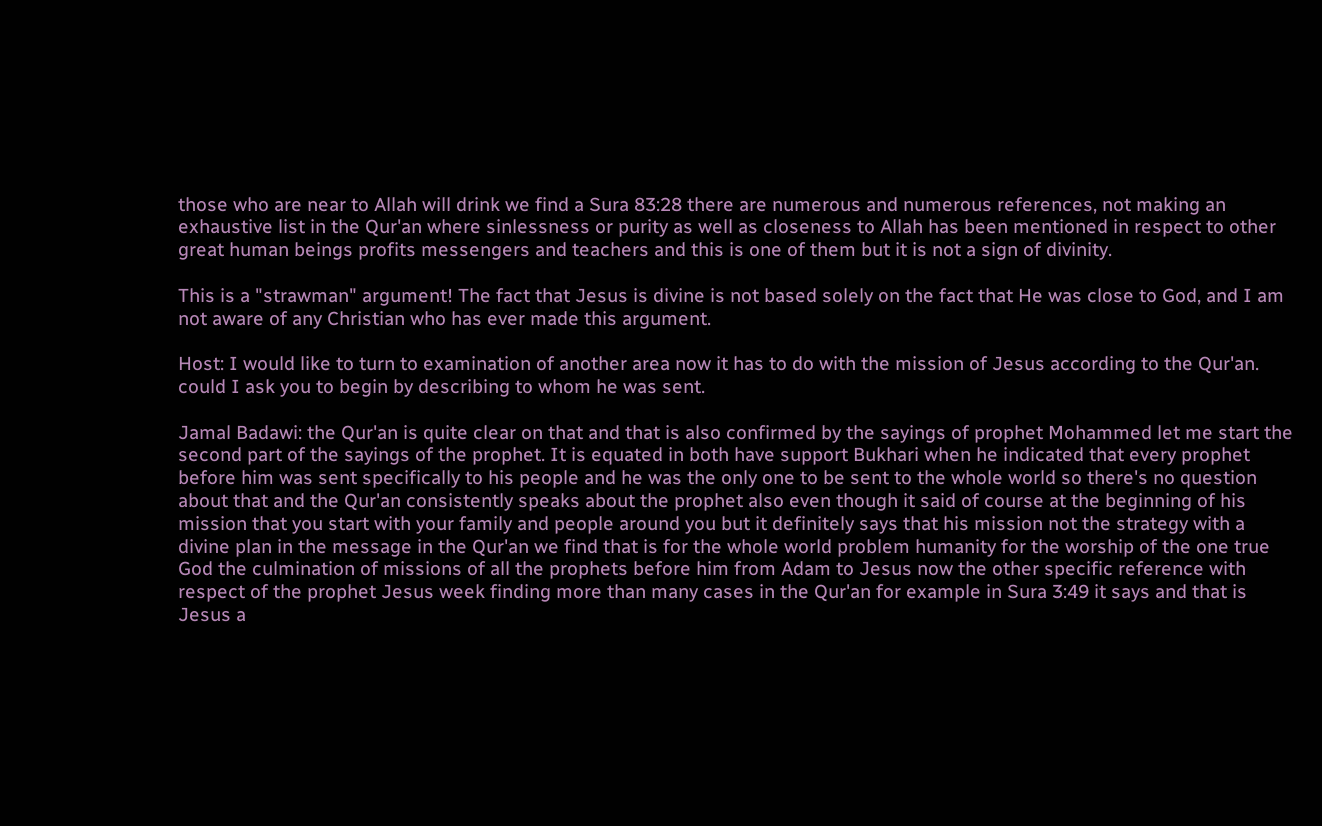those who are near to Allah will drink we find a Sura 83:28 there are numerous and numerous references, not making an exhaustive list in the Qur'an where sinlessness or purity as well as closeness to Allah has been mentioned in respect to other great human beings profits messengers and teachers and this is one of them but it is not a sign of divinity.

This is a "strawman" argument! The fact that Jesus is divine is not based solely on the fact that He was close to God, and I am not aware of any Christian who has ever made this argument.

Host: I would like to turn to examination of another area now it has to do with the mission of Jesus according to the Qur'an. could I ask you to begin by describing to whom he was sent.

Jamal Badawi: the Qur'an is quite clear on that and that is also confirmed by the sayings of prophet Mohammed let me start the second part of the sayings of the prophet. It is equated in both have support Bukhari when he indicated that every prophet before him was sent specifically to his people and he was the only one to be sent to the whole world so there's no question about that and the Qur'an consistently speaks about the prophet also even though it said of course at the beginning of his mission that you start with your family and people around you but it definitely says that his mission not the strategy with a divine plan in the message in the Qur'an we find that is for the whole world problem humanity for the worship of the one true God the culmination of missions of all the prophets before him from Adam to Jesus now the other specific reference with respect of the prophet Jesus week finding more than many cases in the Qur'an for example in Sura 3:49 it says and that is Jesus a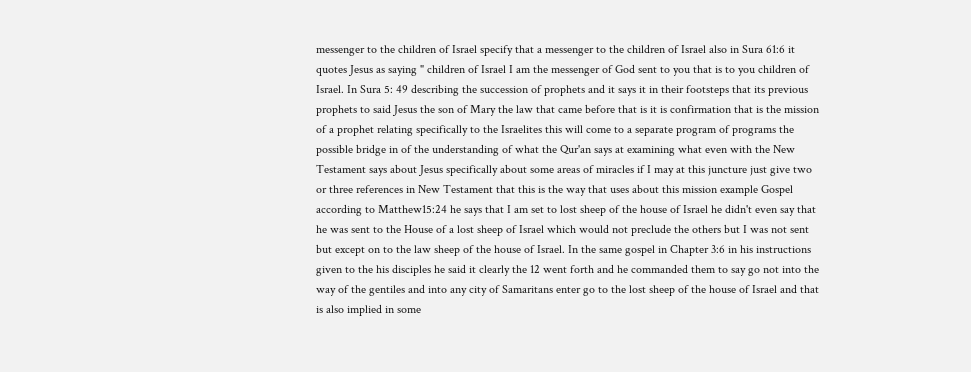messenger to the children of Israel specify that a messenger to the children of Israel also in Sura 61:6 it quotes Jesus as saying " children of Israel I am the messenger of God sent to you that is to you children of Israel. In Sura 5: 49 describing the succession of prophets and it says it in their footsteps that its previous prophets to said Jesus the son of Mary the law that came before that is it is confirmation that is the mission of a prophet relating specifically to the Israelites this will come to a separate program of programs the possible bridge in of the understanding of what the Qur'an says at examining what even with the New Testament says about Jesus specifically about some areas of miracles if I may at this juncture just give two or three references in New Testament that this is the way that uses about this mission example Gospel according to Matthew15:24 he says that I am set to lost sheep of the house of Israel he didn't even say that he was sent to the House of a lost sheep of Israel which would not preclude the others but I was not sent but except on to the law sheep of the house of Israel. In the same gospel in Chapter 3:6 in his instructions given to the his disciples he said it clearly the 12 went forth and he commanded them to say go not into the way of the gentiles and into any city of Samaritans enter go to the lost sheep of the house of Israel and that is also implied in some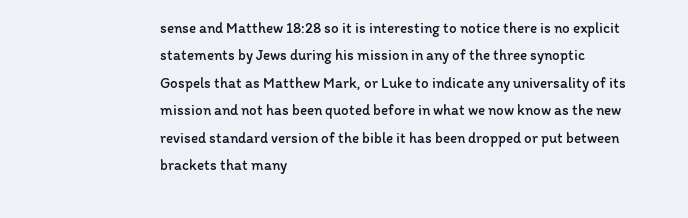sense and Matthew 18:28 so it is interesting to notice there is no explicit statements by Jews during his mission in any of the three synoptic Gospels that as Matthew Mark, or Luke to indicate any universality of its mission and not has been quoted before in what we now know as the new revised standard version of the bible it has been dropped or put between brackets that many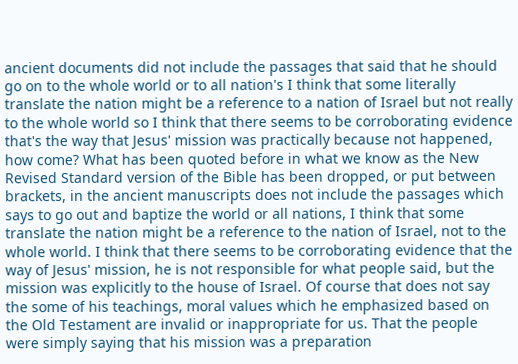ancient documents did not include the passages that said that he should go on to the whole world or to all nation's I think that some literally translate the nation might be a reference to a nation of Israel but not really to the whole world so I think that there seems to be corroborating evidence that's the way that Jesus' mission was practically because not happened, how come? What has been quoted before in what we know as the New Revised Standard version of the Bible has been dropped, or put between brackets, in the ancient manuscripts does not include the passages which says to go out and baptize the world or all nations, I think that some translate the nation might be a reference to the nation of Israel, not to the whole world. I think that there seems to be corroborating evidence that the way of Jesus' mission, he is not responsible for what people said, but the mission was explicitly to the house of Israel. Of course that does not say the some of his teachings, moral values which he emphasized based on the Old Testament are invalid or inappropriate for us. That the people were simply saying that his mission was a preparation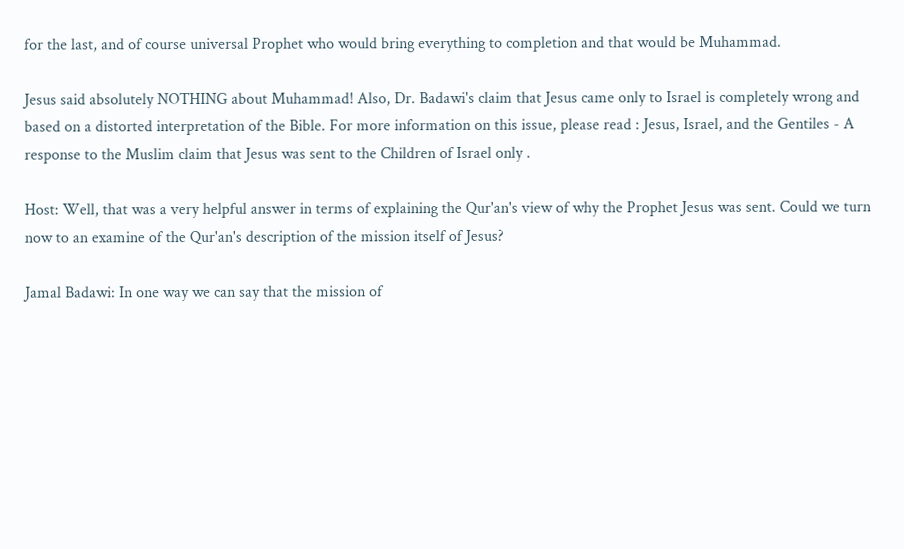for the last, and of course universal Prophet who would bring everything to completion and that would be Muhammad.

Jesus said absolutely NOTHING about Muhammad! Also, Dr. Badawi's claim that Jesus came only to Israel is completely wrong and based on a distorted interpretation of the Bible. For more information on this issue, please read : Jesus, Israel, and the Gentiles - A response to the Muslim claim that Jesus was sent to the Children of Israel only .

Host: Well, that was a very helpful answer in terms of explaining the Qur'an's view of why the Prophet Jesus was sent. Could we turn now to an examine of the Qur'an's description of the mission itself of Jesus?

Jamal Badawi: In one way we can say that the mission of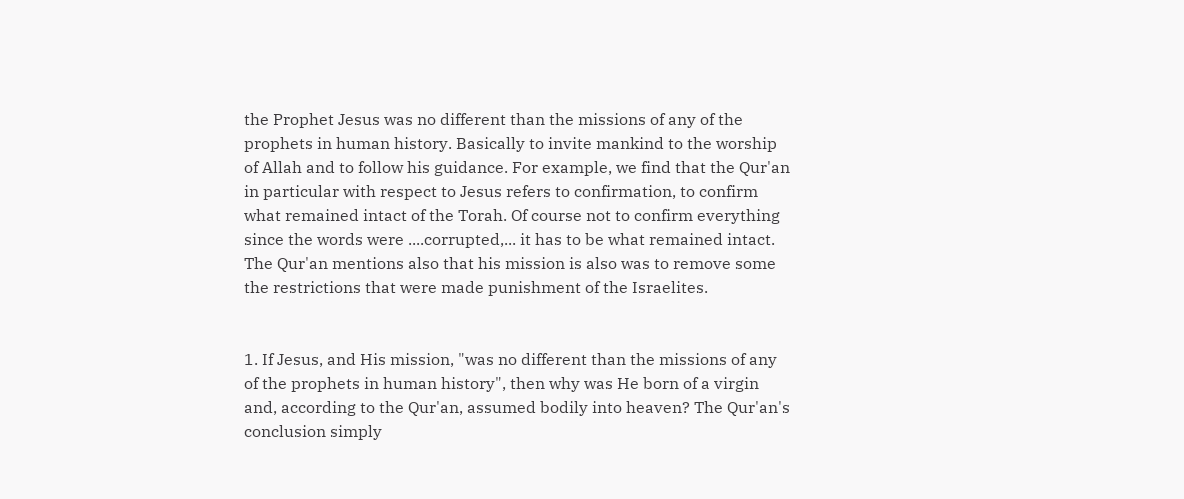the Prophet Jesus was no different than the missions of any of the prophets in human history. Basically to invite mankind to the worship of Allah and to follow his guidance. For example, we find that the Qur'an in particular with respect to Jesus refers to confirmation, to confirm what remained intact of the Torah. Of course not to confirm everything since the words were ....corrupted,... it has to be what remained intact. The Qur'an mentions also that his mission is also was to remove some the restrictions that were made punishment of the Israelites.


1. If Jesus, and His mission, "was no different than the missions of any of the prophets in human history", then why was He born of a virgin and, according to the Qur'an, assumed bodily into heaven? The Qur'an's conclusion simply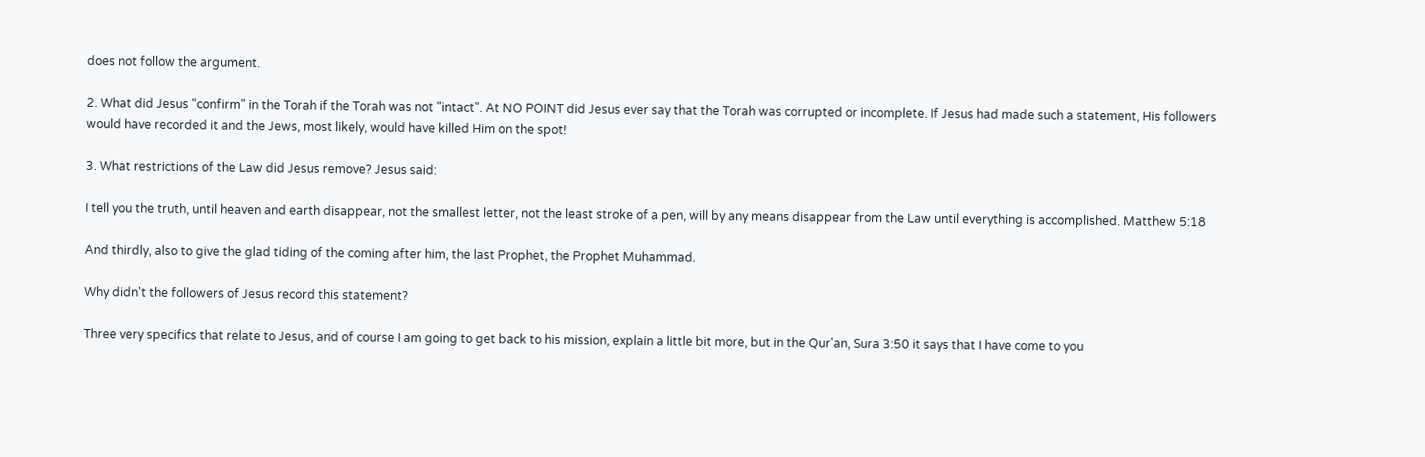does not follow the argument.

2. What did Jesus "confirm" in the Torah if the Torah was not "intact". At NO POINT did Jesus ever say that the Torah was corrupted or incomplete. If Jesus had made such a statement, His followers would have recorded it and the Jews, most likely, would have killed Him on the spot!

3. What restrictions of the Law did Jesus remove? Jesus said:

I tell you the truth, until heaven and earth disappear, not the smallest letter, not the least stroke of a pen, will by any means disappear from the Law until everything is accomplished. Matthew 5:18

And thirdly, also to give the glad tiding of the coming after him, the last Prophet, the Prophet Muhammad.

Why didn't the followers of Jesus record this statement?

Three very specifics that relate to Jesus, and of course I am going to get back to his mission, explain a little bit more, but in the Qur'an, Sura 3:50 it says that I have come to you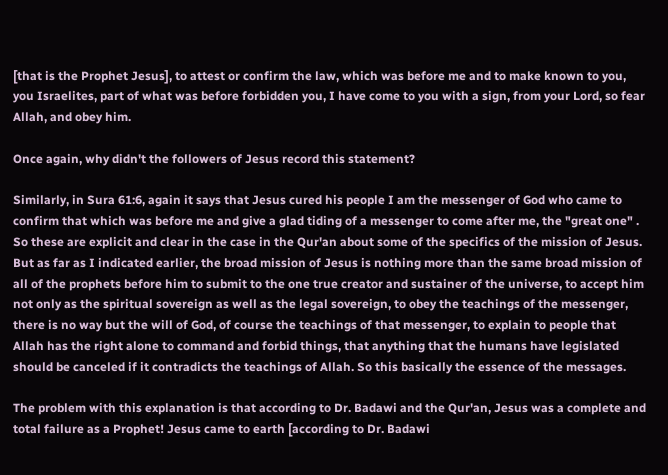[that is the Prophet Jesus], to attest or confirm the law, which was before me and to make known to you, you Israelites, part of what was before forbidden you, I have come to you with a sign, from your Lord, so fear Allah, and obey him.

Once again, why didn't the followers of Jesus record this statement?

Similarly, in Sura 61:6, again it says that Jesus cured his people I am the messenger of God who came to confirm that which was before me and give a glad tiding of a messenger to come after me, the "great one" . So these are explicit and clear in the case in the Qur'an about some of the specifics of the mission of Jesus. But as far as I indicated earlier, the broad mission of Jesus is nothing more than the same broad mission of all of the prophets before him to submit to the one true creator and sustainer of the universe, to accept him not only as the spiritual sovereign as well as the legal sovereign, to obey the teachings of the messenger, there is no way but the will of God, of course the teachings of that messenger, to explain to people that Allah has the right alone to command and forbid things, that anything that the humans have legislated should be canceled if it contradicts the teachings of Allah. So this basically the essence of the messages.

The problem with this explanation is that according to Dr. Badawi and the Qur'an, Jesus was a complete and total failure as a Prophet! Jesus came to earth [according to Dr. Badawi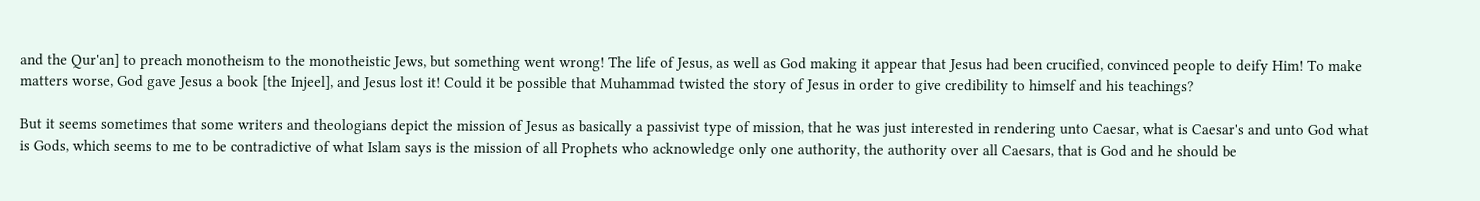and the Qur'an] to preach monotheism to the monotheistic Jews, but something went wrong! The life of Jesus, as well as God making it appear that Jesus had been crucified, convinced people to deify Him! To make matters worse, God gave Jesus a book [the Injeel], and Jesus lost it! Could it be possible that Muhammad twisted the story of Jesus in order to give credibility to himself and his teachings?

But it seems sometimes that some writers and theologians depict the mission of Jesus as basically a passivist type of mission, that he was just interested in rendering unto Caesar, what is Caesar's and unto God what is Gods, which seems to me to be contradictive of what Islam says is the mission of all Prophets who acknowledge only one authority, the authority over all Caesars, that is God and he should be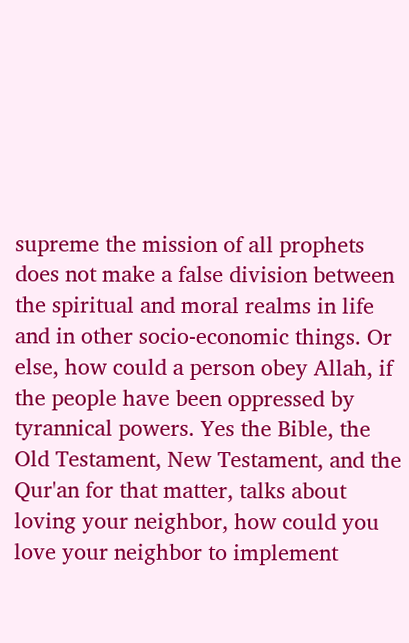supreme the mission of all prophets does not make a false division between the spiritual and moral realms in life and in other socio-economic things. Or else, how could a person obey Allah, if the people have been oppressed by tyrannical powers. Yes the Bible, the Old Testament, New Testament, and the Qur'an for that matter, talks about loving your neighbor, how could you love your neighbor to implement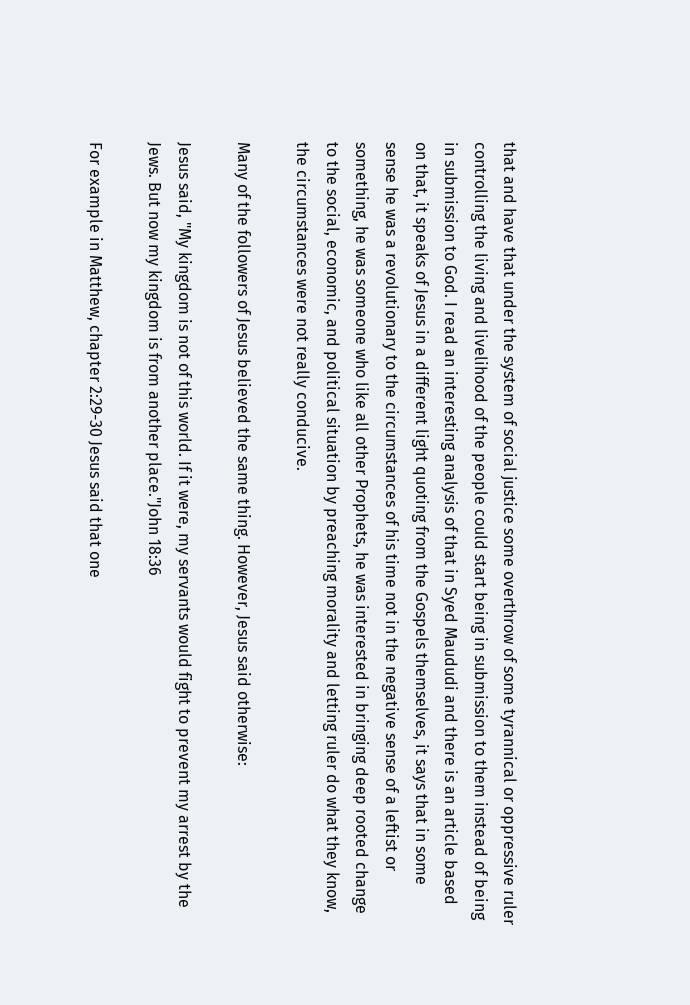that and have that under the system of social justice some overthrow of some tyrannical or oppressive ruler controlling the living and livelihood of the people could start being in submission to them instead of being in submission to God. I read an interesting analysis of that in Syed Maududi and there is an article based on that, it speaks of Jesus in a different light quoting from the Gospels themselves, it says that in some sense he was a revolutionary to the circumstances of his time not in the negative sense of a leftist or something, he was someone who like all other Prophets, he was interested in bringing deep rooted change to the social, economic, and political situation by preaching morality and letting ruler do what they know, the circumstances were not really conducive.

Many of the followers of Jesus believed the same thing. However, Jesus said otherwise:

Jesus said, "My kingdom is not of this world. If it were, my servants would fight to prevent my arrest by the Jews. But now my kingdom is from another place."John 18:36

For example in Matthew, chapter 2:29-30 Jesus said that one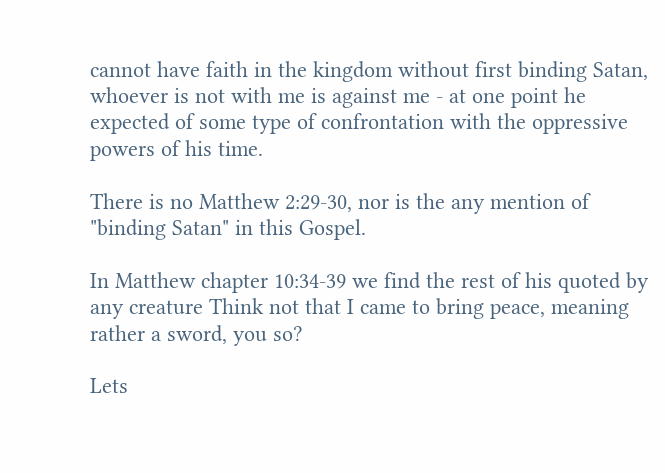cannot have faith in the kingdom without first binding Satan, whoever is not with me is against me - at one point he expected of some type of confrontation with the oppressive powers of his time.

There is no Matthew 2:29-30, nor is the any mention of "binding Satan" in this Gospel.

In Matthew chapter 10:34-39 we find the rest of his quoted by any creature Think not that I came to bring peace, meaning rather a sword, you so?

Lets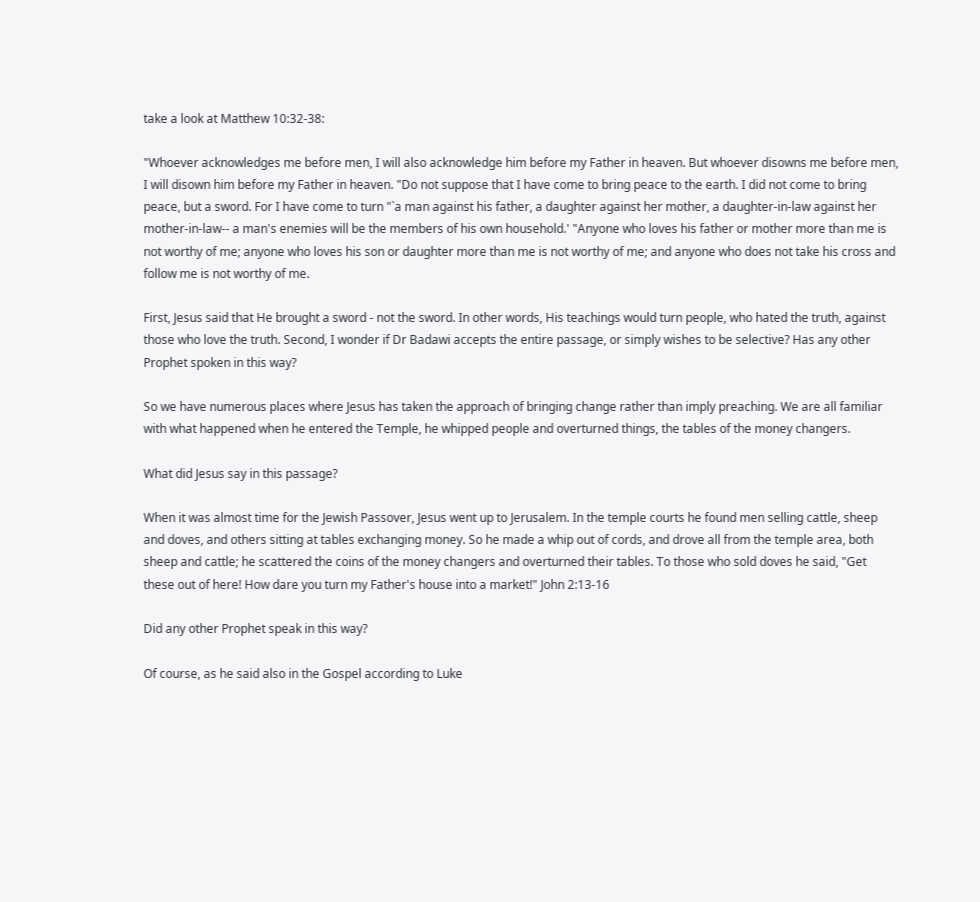take a look at Matthew 10:32-38:

"Whoever acknowledges me before men, I will also acknowledge him before my Father in heaven. But whoever disowns me before men, I will disown him before my Father in heaven. "Do not suppose that I have come to bring peace to the earth. I did not come to bring peace, but a sword. For I have come to turn "`a man against his father, a daughter against her mother, a daughter-in-law against her mother-in-law-- a man's enemies will be the members of his own household.' "Anyone who loves his father or mother more than me is not worthy of me; anyone who loves his son or daughter more than me is not worthy of me; and anyone who does not take his cross and follow me is not worthy of me.

First, Jesus said that He brought a sword - not the sword. In other words, His teachings would turn people, who hated the truth, against those who love the truth. Second, I wonder if Dr Badawi accepts the entire passage, or simply wishes to be selective? Has any other Prophet spoken in this way?

So we have numerous places where Jesus has taken the approach of bringing change rather than imply preaching. We are all familiar with what happened when he entered the Temple, he whipped people and overturned things, the tables of the money changers.

What did Jesus say in this passage?

When it was almost time for the Jewish Passover, Jesus went up to Jerusalem. In the temple courts he found men selling cattle, sheep and doves, and others sitting at tables exchanging money. So he made a whip out of cords, and drove all from the temple area, both sheep and cattle; he scattered the coins of the money changers and overturned their tables. To those who sold doves he said, "Get these out of here! How dare you turn my Father's house into a market!" John 2:13-16

Did any other Prophet speak in this way?

Of course, as he said also in the Gospel according to Luke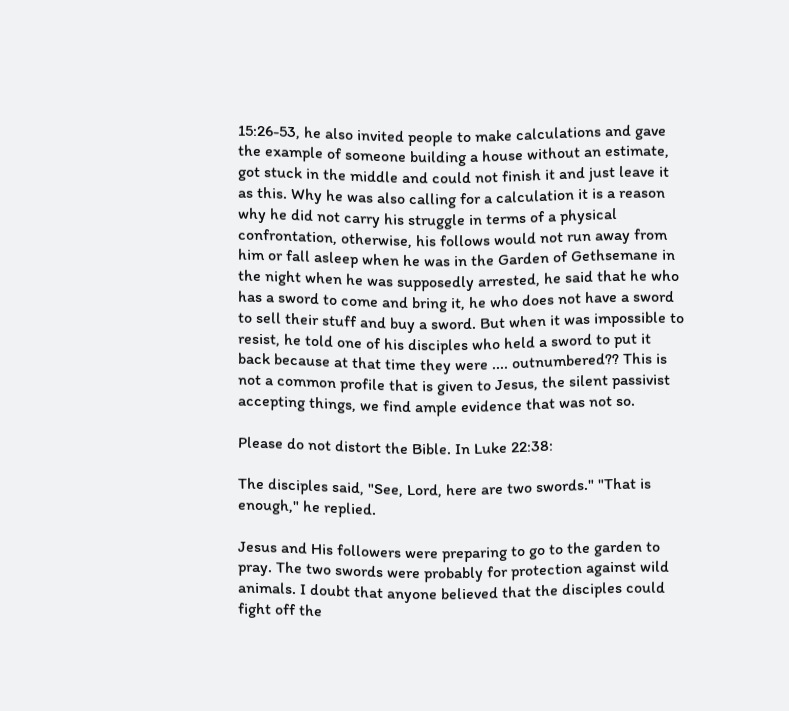15:26-53, he also invited people to make calculations and gave the example of someone building a house without an estimate, got stuck in the middle and could not finish it and just leave it as this. Why he was also calling for a calculation it is a reason why he did not carry his struggle in terms of a physical confrontation, otherwise, his follows would not run away from him or fall asleep when he was in the Garden of Gethsemane in the night when he was supposedly arrested, he said that he who has a sword to come and bring it, he who does not have a sword to sell their stuff and buy a sword. But when it was impossible to resist, he told one of his disciples who held a sword to put it back because at that time they were .... outnumbered?? This is not a common profile that is given to Jesus, the silent passivist accepting things, we find ample evidence that was not so.

Please do not distort the Bible. In Luke 22:38:

The disciples said, "See, Lord, here are two swords." "That is enough," he replied.

Jesus and His followers were preparing to go to the garden to pray. The two swords were probably for protection against wild animals. I doubt that anyone believed that the disciples could fight off the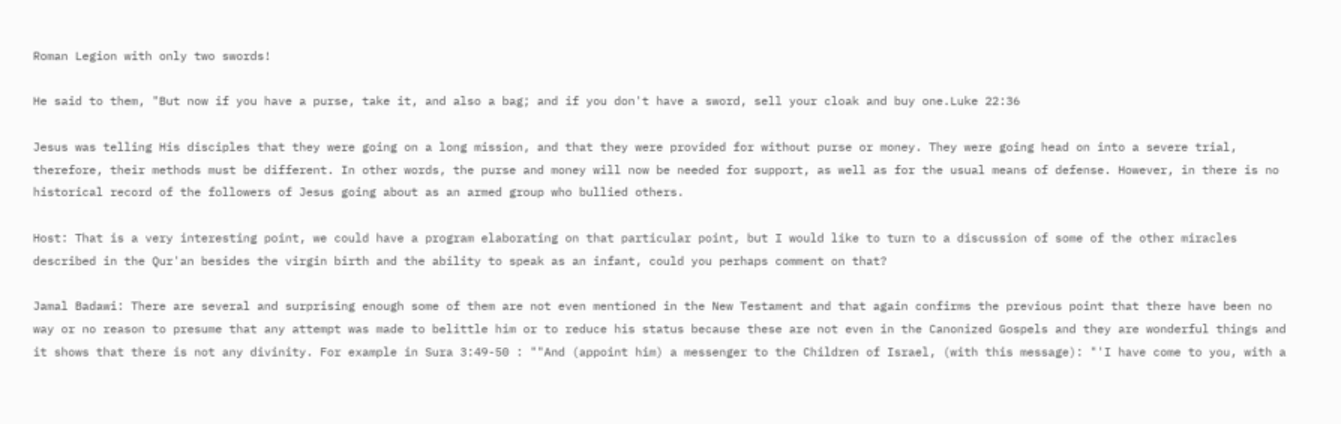Roman Legion with only two swords!

He said to them, "But now if you have a purse, take it, and also a bag; and if you don't have a sword, sell your cloak and buy one.Luke 22:36

Jesus was telling His disciples that they were going on a long mission, and that they were provided for without purse or money. They were going head on into a severe trial, therefore, their methods must be different. In other words, the purse and money will now be needed for support, as well as for the usual means of defense. However, in there is no historical record of the followers of Jesus going about as an armed group who bullied others.

Host: That is a very interesting point, we could have a program elaborating on that particular point, but I would like to turn to a discussion of some of the other miracles described in the Qur'an besides the virgin birth and the ability to speak as an infant, could you perhaps comment on that?

Jamal Badawi: There are several and surprising enough some of them are not even mentioned in the New Testament and that again confirms the previous point that there have been no way or no reason to presume that any attempt was made to belittle him or to reduce his status because these are not even in the Canonized Gospels and they are wonderful things and it shows that there is not any divinity. For example in Sura 3:49-50 : ""And (appoint him) a messenger to the Children of Israel, (with this message): "'I have come to you, with a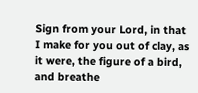Sign from your Lord, in that I make for you out of clay, as it were, the figure of a bird, and breathe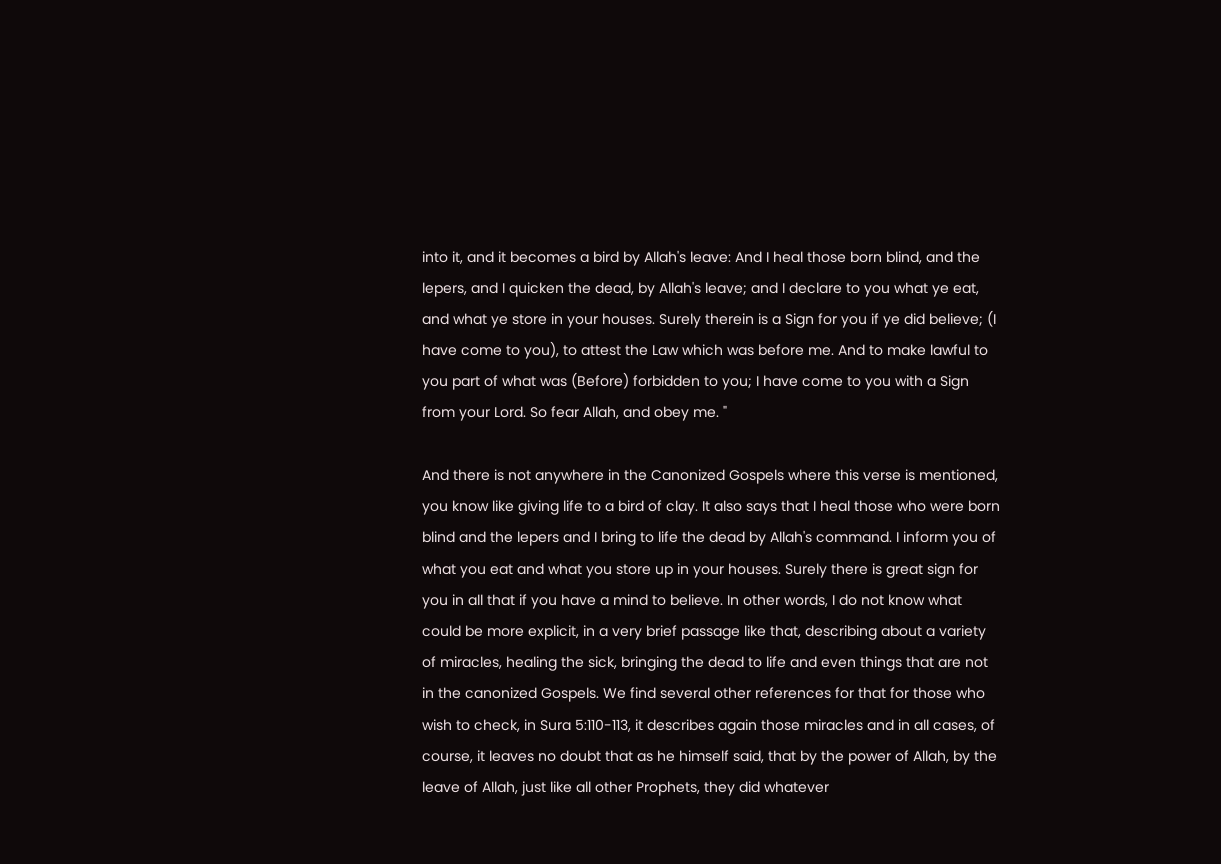into it, and it becomes a bird by Allah's leave: And I heal those born blind, and the lepers, and I quicken the dead, by Allah's leave; and I declare to you what ye eat, and what ye store in your houses. Surely therein is a Sign for you if ye did believe; (I have come to you), to attest the Law which was before me. And to make lawful to you part of what was (Before) forbidden to you; I have come to you with a Sign from your Lord. So fear Allah, and obey me. "

And there is not anywhere in the Canonized Gospels where this verse is mentioned, you know like giving life to a bird of clay. It also says that I heal those who were born blind and the lepers and I bring to life the dead by Allah's command. I inform you of what you eat and what you store up in your houses. Surely there is great sign for you in all that if you have a mind to believe. In other words, I do not know what could be more explicit, in a very brief passage like that, describing about a variety of miracles, healing the sick, bringing the dead to life and even things that are not in the canonized Gospels. We find several other references for that for those who wish to check, in Sura 5:110-113, it describes again those miracles and in all cases, of course, it leaves no doubt that as he himself said, that by the power of Allah, by the leave of Allah, just like all other Prophets, they did whatever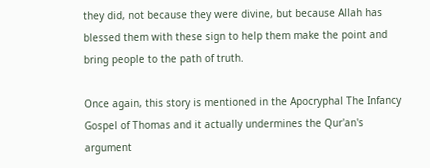they did, not because they were divine, but because Allah has blessed them with these sign to help them make the point and bring people to the path of truth.

Once again, this story is mentioned in the Apocryphal The Infancy Gospel of Thomas and it actually undermines the Qur'an's argument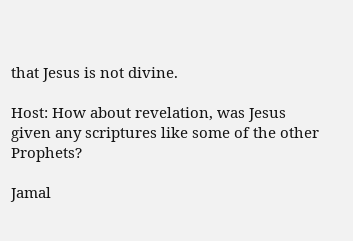that Jesus is not divine.

Host: How about revelation, was Jesus given any scriptures like some of the other Prophets?

Jamal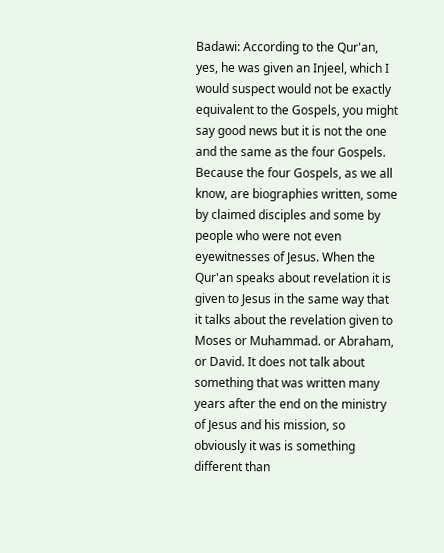Badawi: According to the Qur'an, yes, he was given an Injeel, which I would suspect would not be exactly equivalent to the Gospels, you might say good news but it is not the one and the same as the four Gospels. Because the four Gospels, as we all know, are biographies written, some by claimed disciples and some by people who were not even eyewitnesses of Jesus. When the Qur'an speaks about revelation it is given to Jesus in the same way that it talks about the revelation given to Moses or Muhammad. or Abraham, or David. It does not talk about something that was written many years after the end on the ministry of Jesus and his mission, so obviously it was is something different than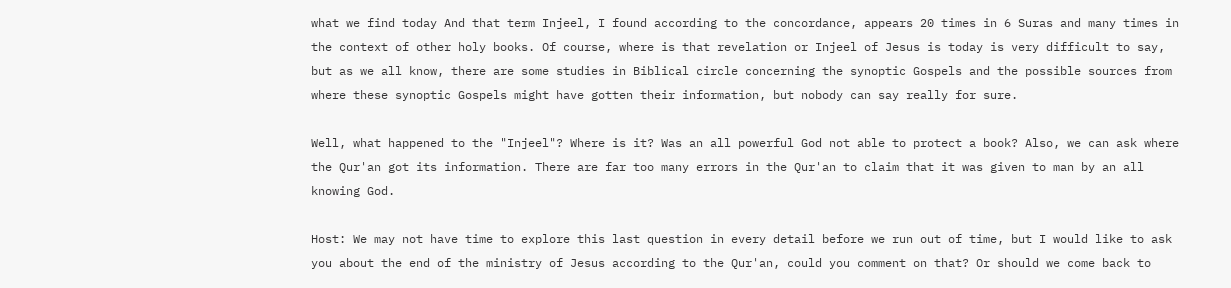what we find today And that term Injeel, I found according to the concordance, appears 20 times in 6 Suras and many times in the context of other holy books. Of course, where is that revelation or Injeel of Jesus is today is very difficult to say, but as we all know, there are some studies in Biblical circle concerning the synoptic Gospels and the possible sources from where these synoptic Gospels might have gotten their information, but nobody can say really for sure.

Well, what happened to the "Injeel"? Where is it? Was an all powerful God not able to protect a book? Also, we can ask where the Qur'an got its information. There are far too many errors in the Qur'an to claim that it was given to man by an all knowing God.

Host: We may not have time to explore this last question in every detail before we run out of time, but I would like to ask you about the end of the ministry of Jesus according to the Qur'an, could you comment on that? Or should we come back to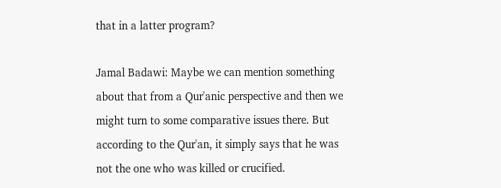that in a latter program?

Jamal Badawi: Maybe we can mention something about that from a Qur'anic perspective and then we might turn to some comparative issues there. But according to the Qur'an, it simply says that he was not the one who was killed or crucified.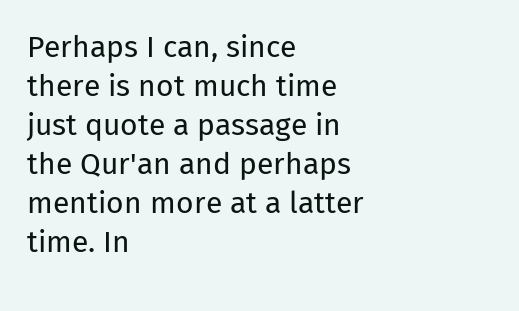Perhaps I can, since there is not much time just quote a passage in the Qur'an and perhaps mention more at a latter time. In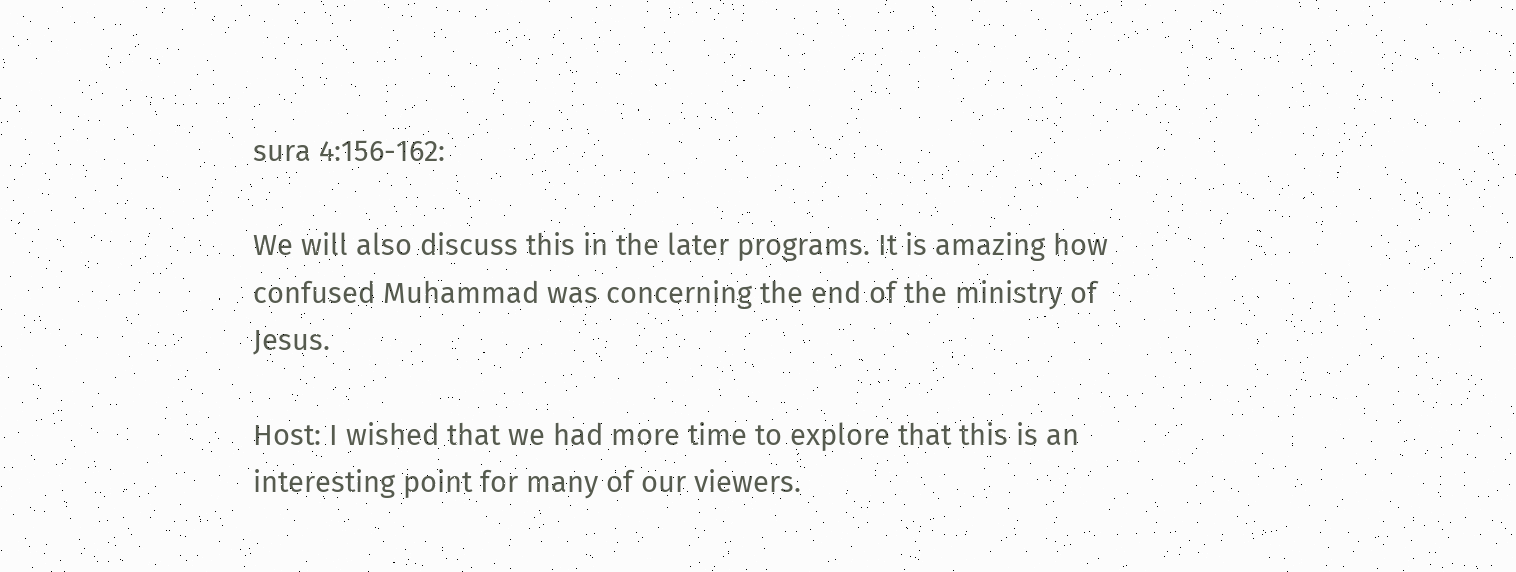sura 4:156-162:

We will also discuss this in the later programs. It is amazing how confused Muhammad was concerning the end of the ministry of Jesus.

Host: I wished that we had more time to explore that this is an interesting point for many of our viewers.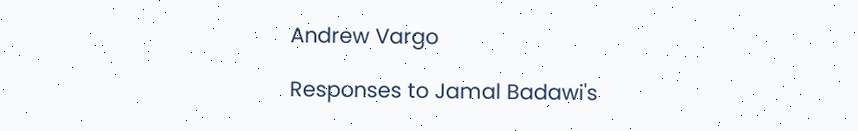Andrew Vargo

Responses to Jamal Badawi's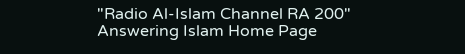"Radio Al-Islam Channel RA 200"
Answering Islam Home Page